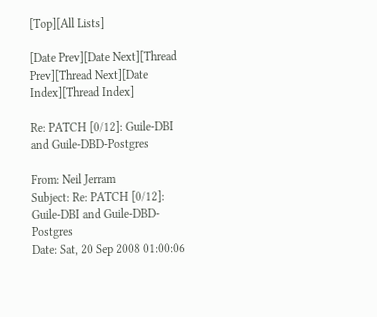[Top][All Lists]

[Date Prev][Date Next][Thread Prev][Thread Next][Date Index][Thread Index]

Re: PATCH [0/12]: Guile-DBI and Guile-DBD-Postgres

From: Neil Jerram
Subject: Re: PATCH [0/12]: Guile-DBI and Guile-DBD-Postgres
Date: Sat, 20 Sep 2008 01:00:06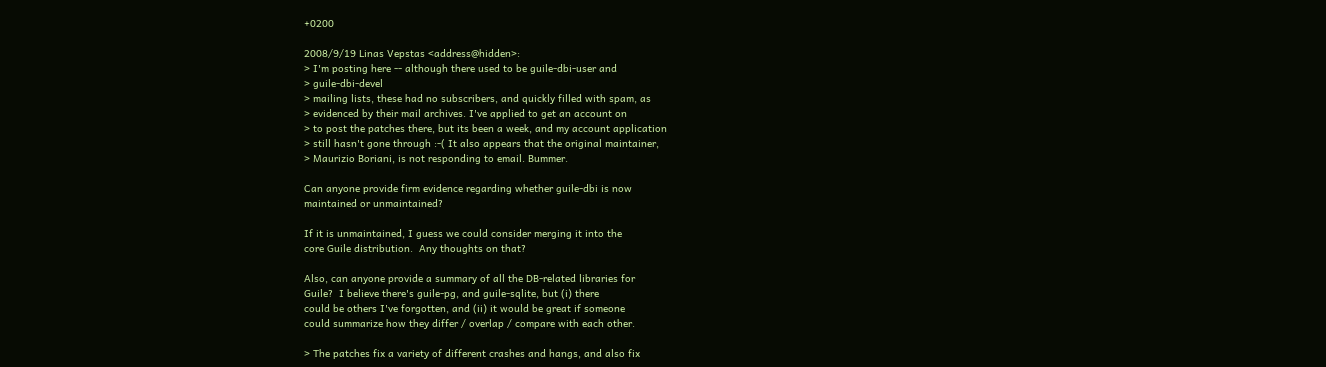+0200

2008/9/19 Linas Vepstas <address@hidden>:
> I'm posting here -- although there used to be guile-dbi-user and
> guile-dbi-devel
> mailing lists, these had no subscribers, and quickly filled with spam, as
> evidenced by their mail archives. I've applied to get an account on
> to post the patches there, but its been a week, and my account application
> still hasn't gone through :-( It also appears that the original maintainer,
> Maurizio Boriani, is not responding to email. Bummer.

Can anyone provide firm evidence regarding whether guile-dbi is now
maintained or unmaintained?

If it is unmaintained, I guess we could consider merging it into the
core Guile distribution.  Any thoughts on that?

Also, can anyone provide a summary of all the DB-related libraries for
Guile?  I believe there's guile-pg, and guile-sqlite, but (i) there
could be others I've forgotten, and (ii) it would be great if someone
could summarize how they differ / overlap / compare with each other.

> The patches fix a variety of different crashes and hangs, and also fix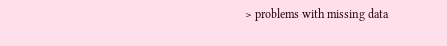> problems with missing data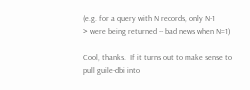(e.g. for a query with N records, only N-1
> were being returned -- bad news when N=1)

Cool, thanks.  If it turns out to make sense to pull guile-dbi into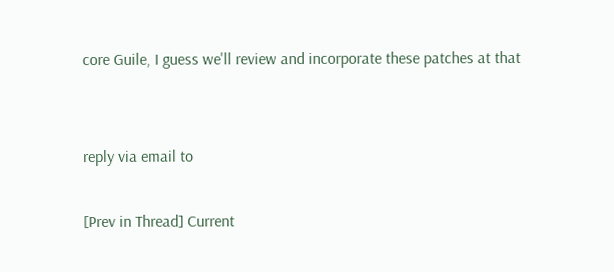core Guile, I guess we'll review and incorporate these patches at that


reply via email to

[Prev in Thread] Current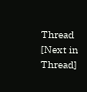Thread [Next in Thread]